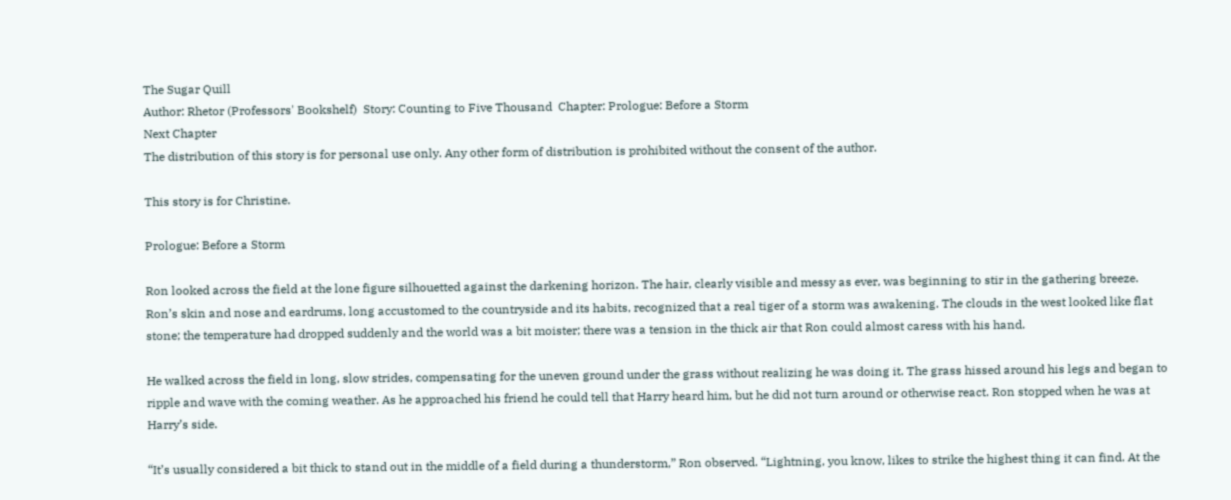The Sugar Quill
Author: Rhetor (Professors' Bookshelf)  Story: Counting to Five Thousand  Chapter: Prologue: Before a Storm
Next Chapter
The distribution of this story is for personal use only. Any other form of distribution is prohibited without the consent of the author.

This story is for Christine.

Prologue: Before a Storm

Ron looked across the field at the lone figure silhouetted against the darkening horizon. The hair, clearly visible and messy as ever, was beginning to stir in the gathering breeze. Ron’s skin and nose and eardrums, long accustomed to the countryside and its habits, recognized that a real tiger of a storm was awakening. The clouds in the west looked like flat stone; the temperature had dropped suddenly and the world was a bit moister; there was a tension in the thick air that Ron could almost caress with his hand.

He walked across the field in long, slow strides, compensating for the uneven ground under the grass without realizing he was doing it. The grass hissed around his legs and began to ripple and wave with the coming weather. As he approached his friend he could tell that Harry heard him, but he did not turn around or otherwise react. Ron stopped when he was at Harry’s side.

“It’s usually considered a bit thick to stand out in the middle of a field during a thunderstorm,” Ron observed. “Lightning, you know, likes to strike the highest thing it can find. At the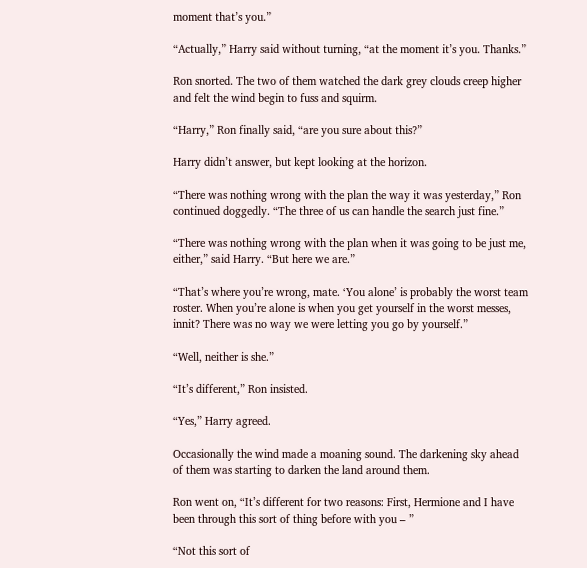moment that’s you.”

“Actually,” Harry said without turning, “at the moment it’s you. Thanks.”

Ron snorted. The two of them watched the dark grey clouds creep higher and felt the wind begin to fuss and squirm.

“Harry,” Ron finally said, “are you sure about this?”

Harry didn’t answer, but kept looking at the horizon.

“There was nothing wrong with the plan the way it was yesterday,” Ron continued doggedly. “The three of us can handle the search just fine.”

“There was nothing wrong with the plan when it was going to be just me, either,” said Harry. “But here we are.”

“That’s where you’re wrong, mate. ‘You alone’ is probably the worst team roster. When you’re alone is when you get yourself in the worst messes, innit? There was no way we were letting you go by yourself.”

“Well, neither is she.”

“It’s different,” Ron insisted.

“Yes,” Harry agreed.

Occasionally the wind made a moaning sound. The darkening sky ahead of them was starting to darken the land around them.

Ron went on, “It’s different for two reasons: First, Hermione and I have been through this sort of thing before with you – ”

“Not this sort of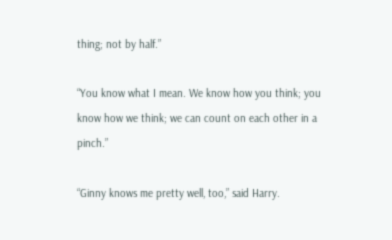thing; not by half.”

“You know what I mean. We know how you think; you know how we think; we can count on each other in a pinch.”

“Ginny knows me pretty well, too,” said Harry.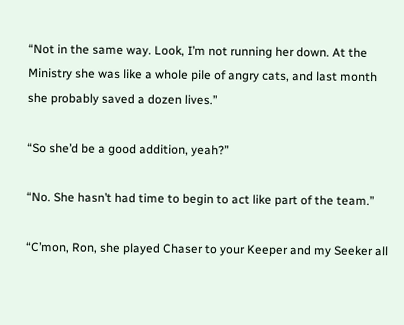“Not in the same way. Look, I’m not running her down. At the Ministry she was like a whole pile of angry cats, and last month she probably saved a dozen lives.”

“So she’d be a good addition, yeah?”

“No. She hasn’t had time to begin to act like part of the team.”

“C’mon, Ron, she played Chaser to your Keeper and my Seeker all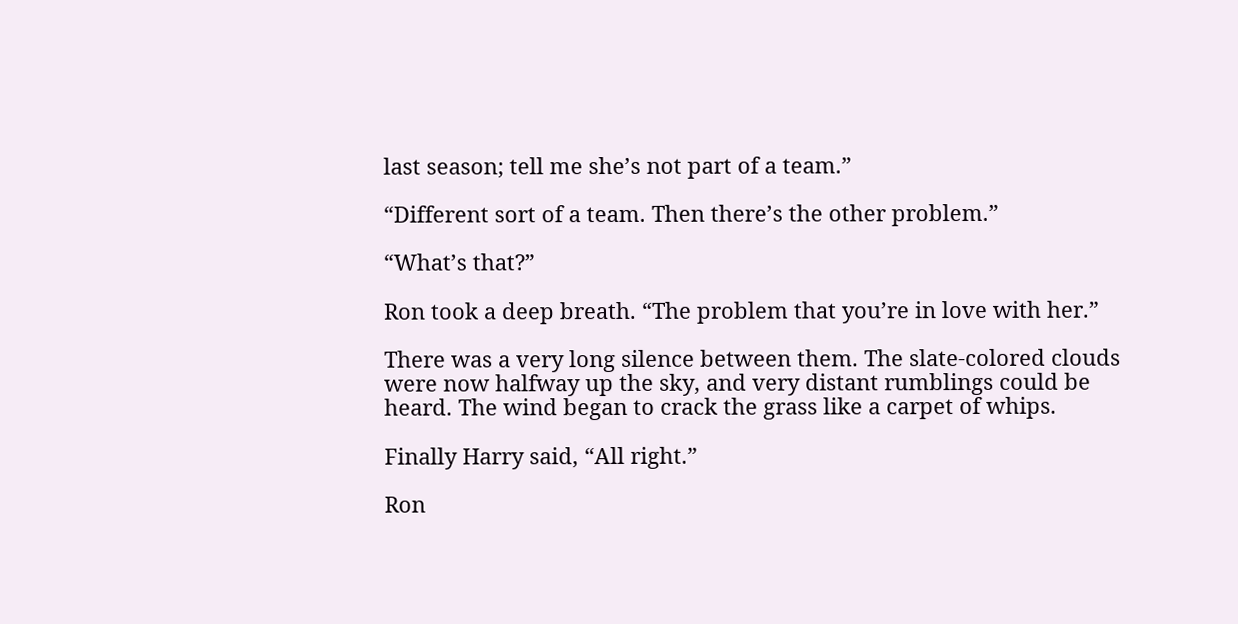last season; tell me she’s not part of a team.”

“Different sort of a team. Then there’s the other problem.”

“What’s that?”

Ron took a deep breath. “The problem that you’re in love with her.”

There was a very long silence between them. The slate-colored clouds were now halfway up the sky, and very distant rumblings could be heard. The wind began to crack the grass like a carpet of whips.

Finally Harry said, “All right.”

Ron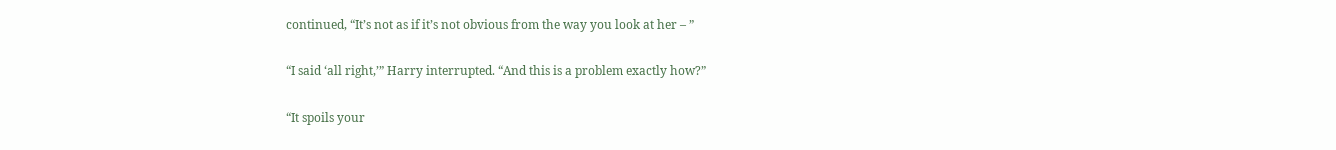continued, “It’s not as if it’s not obvious from the way you look at her – ”

“I said ‘all right,’” Harry interrupted. “And this is a problem exactly how?”

“It spoils your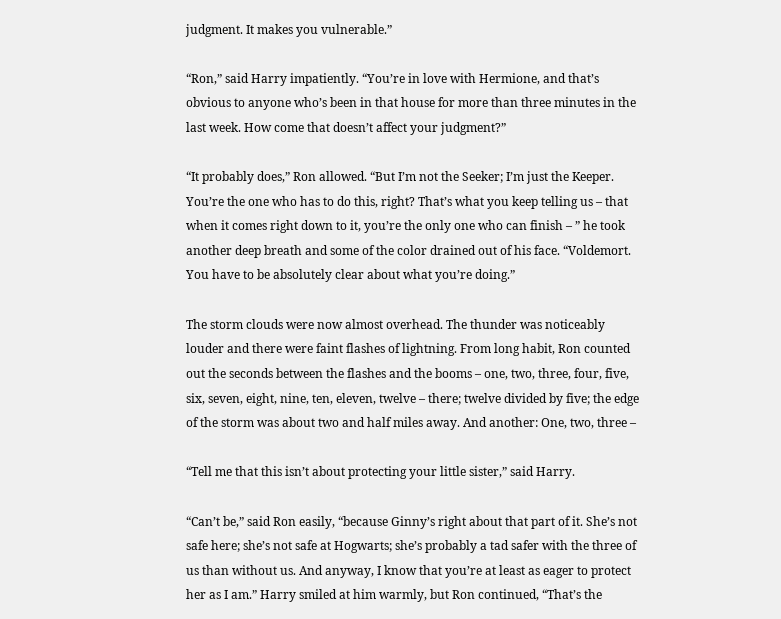judgment. It makes you vulnerable.”

“Ron,” said Harry impatiently. “You’re in love with Hermione, and that’s obvious to anyone who’s been in that house for more than three minutes in the last week. How come that doesn’t affect your judgment?”

“It probably does,” Ron allowed. “But I’m not the Seeker; I’m just the Keeper. You’re the one who has to do this, right? That’s what you keep telling us – that when it comes right down to it, you’re the only one who can finish – ” he took another deep breath and some of the color drained out of his face. “Voldemort. You have to be absolutely clear about what you’re doing.”

The storm clouds were now almost overhead. The thunder was noticeably louder and there were faint flashes of lightning. From long habit, Ron counted out the seconds between the flashes and the booms – one, two, three, four, five, six, seven, eight, nine, ten, eleven, twelve – there; twelve divided by five; the edge of the storm was about two and half miles away. And another: One, two, three –

“Tell me that this isn’t about protecting your little sister,” said Harry.

“Can’t be,” said Ron easily, “because Ginny’s right about that part of it. She’s not safe here; she’s not safe at Hogwarts; she’s probably a tad safer with the three of us than without us. And anyway, I know that you’re at least as eager to protect her as I am.” Harry smiled at him warmly, but Ron continued, “That’s the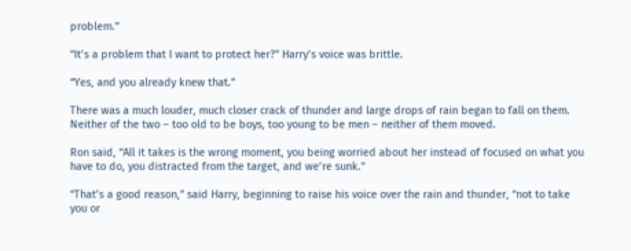problem.”

“It’s a problem that I want to protect her?” Harry’s voice was brittle.

“Yes, and you already knew that.”

There was a much louder, much closer crack of thunder and large drops of rain began to fall on them. Neither of the two – too old to be boys, too young to be men – neither of them moved.

Ron said, “All it takes is the wrong moment, you being worried about her instead of focused on what you have to do, you distracted from the target, and we’re sunk.”

“That’s a good reason,” said Harry, beginning to raise his voice over the rain and thunder, “not to take you or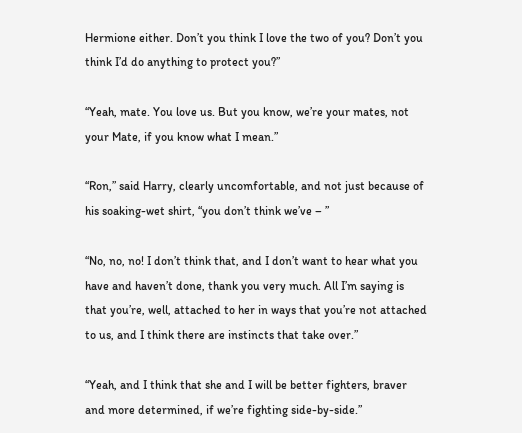Hermione either. Don’t you think I love the two of you? Don’t you think I’d do anything to protect you?”

“Yeah, mate. You love us. But you know, we’re your mates, not your Mate, if you know what I mean.”

“Ron,” said Harry, clearly uncomfortable, and not just because of his soaking-wet shirt, “you don’t think we’ve – ”

“No, no, no! I don’t think that, and I don’t want to hear what you have and haven’t done, thank you very much. All I’m saying is that you’re, well, attached to her in ways that you’re not attached to us, and I think there are instincts that take over.”

“Yeah, and I think that she and I will be better fighters, braver and more determined, if we’re fighting side-by-side.”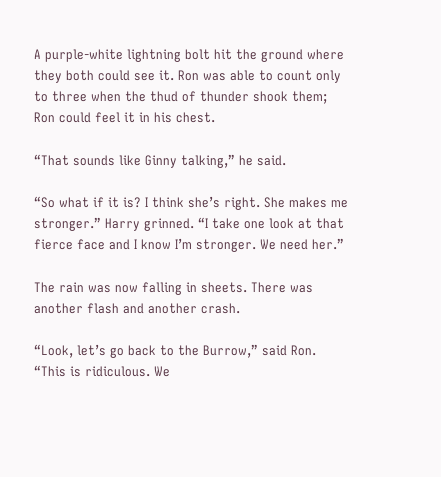A purple-white lightning bolt hit the ground where they both could see it. Ron was able to count only to three when the thud of thunder shook them; Ron could feel it in his chest.

“That sounds like Ginny talking,” he said.

“So what if it is? I think she’s right. She makes me stronger.” Harry grinned. “I take one look at that fierce face and I know I’m stronger. We need her.”

The rain was now falling in sheets. There was another flash and another crash.

“Look, let’s go back to the Burrow,” said Ron. “This is ridiculous. We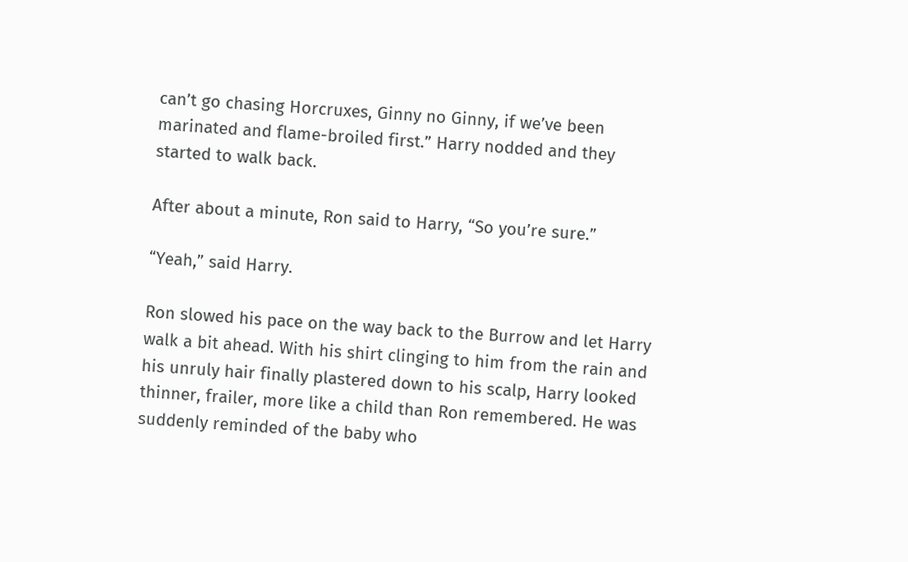can’t go chasing Horcruxes, Ginny no Ginny, if we’ve been marinated and flame-broiled first.” Harry nodded and they started to walk back.

After about a minute, Ron said to Harry, “So you’re sure.”

“Yeah,” said Harry.

Ron slowed his pace on the way back to the Burrow and let Harry walk a bit ahead. With his shirt clinging to him from the rain and his unruly hair finally plastered down to his scalp, Harry looked thinner, frailer, more like a child than Ron remembered. He was suddenly reminded of the baby who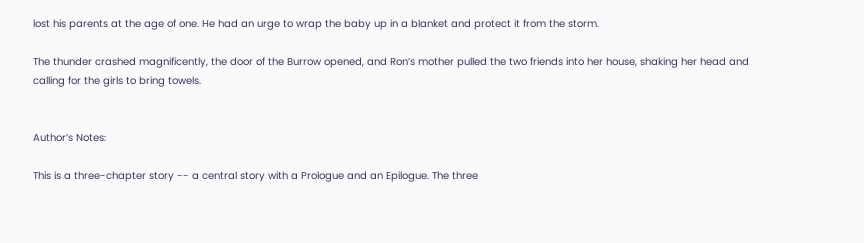lost his parents at the age of one. He had an urge to wrap the baby up in a blanket and protect it from the storm.

The thunder crashed magnificently, the door of the Burrow opened, and Ron’s mother pulled the two friends into her house, shaking her head and calling for the girls to bring towels.


Author’s Notes:

This is a three-chapter story -- a central story with a Prologue and an Epilogue. The three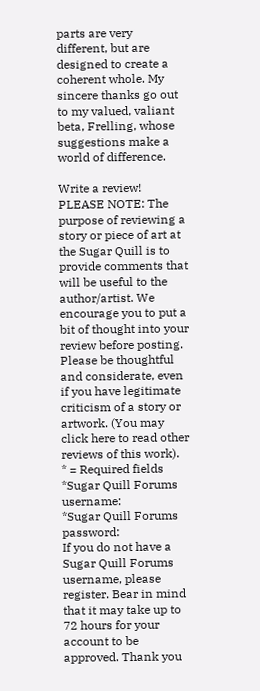parts are very different, but are designed to create a coherent whole. My sincere thanks go out to my valued, valiant beta, Frelling, whose suggestions make a world of difference.

Write a review! PLEASE NOTE: The purpose of reviewing a story or piece of art at the Sugar Quill is to provide comments that will be useful to the author/artist. We encourage you to put a bit of thought into your review before posting. Please be thoughtful and considerate, even if you have legitimate criticism of a story or artwork. (You may click here to read other reviews of this work).
* = Required fields
*Sugar Quill Forums username:
*Sugar Quill Forums password:
If you do not have a Sugar Quill Forums username, please register. Bear in mind that it may take up to 72 hours for your account to be approved. Thank you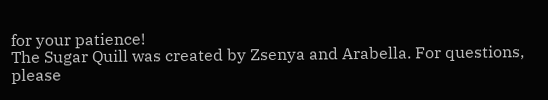for your patience!
The Sugar Quill was created by Zsenya and Arabella. For questions, please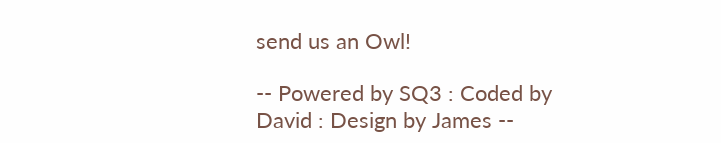send us an Owl!

-- Powered by SQ3 : Coded by David : Design by James --